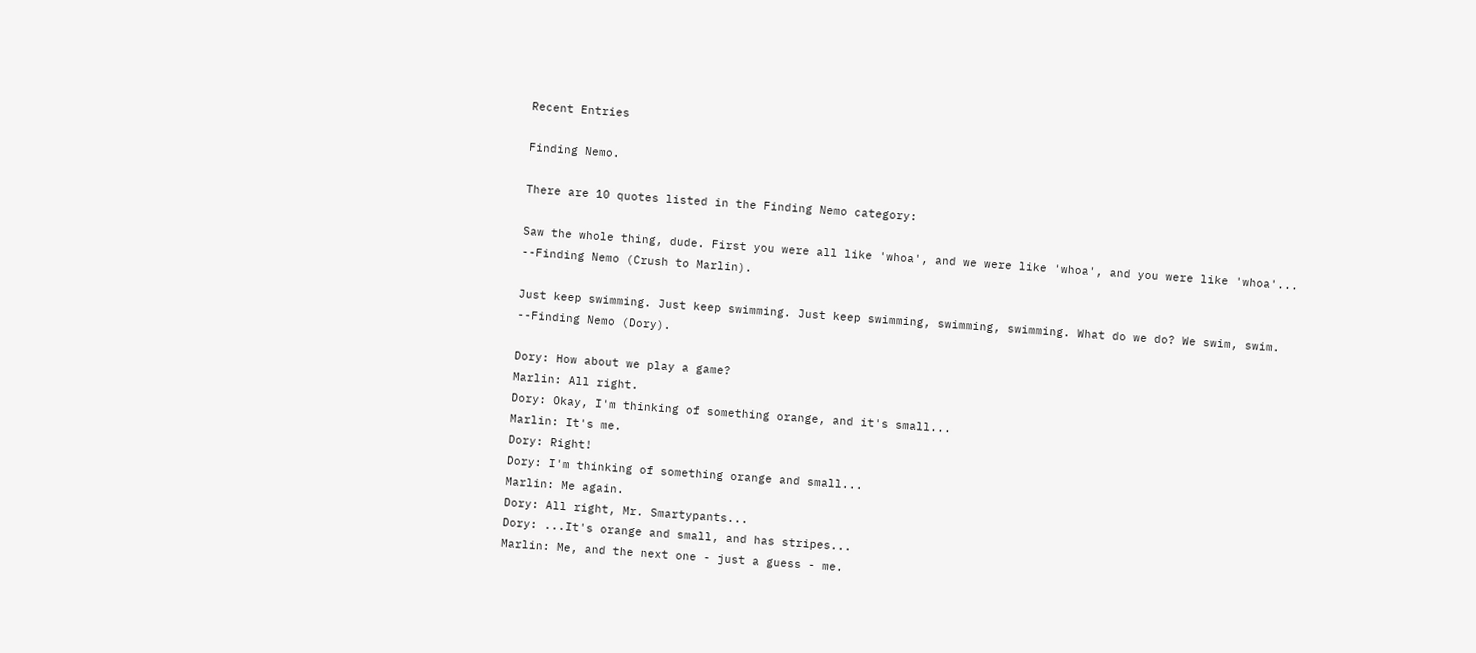Recent Entries

Finding Nemo.

There are 10 quotes listed in the Finding Nemo category:

Saw the whole thing, dude. First you were all like 'whoa', and we were like 'whoa', and you were like 'whoa'...
--Finding Nemo (Crush to Marlin).

Just keep swimming. Just keep swimming. Just keep swimming, swimming, swimming. What do we do? We swim, swim.
--Finding Nemo (Dory).

Dory: How about we play a game?
Marlin: All right.
Dory: Okay, I'm thinking of something orange, and it's small...
Marlin: It's me.
Dory: Right!
Dory: I'm thinking of something orange and small...
Marlin: Me again.
Dory: All right, Mr. Smartypants...
Dory: ...It's orange and small, and has stripes...
Marlin: Me, and the next one - just a guess - me.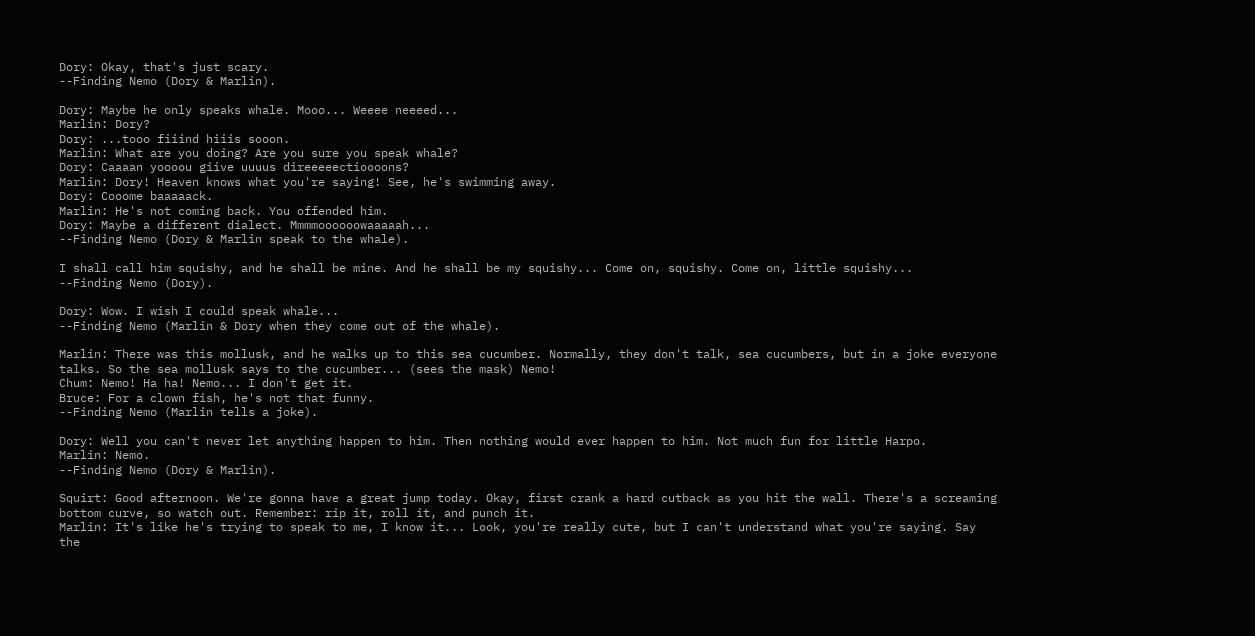Dory: Okay, that's just scary.
--Finding Nemo (Dory & Marlin).

Dory: Maybe he only speaks whale. Mooo... Weeee neeeed...
Marlin: Dory?
Dory: ...tooo fiiind hiiis sooon.
Marlin: What are you doing? Are you sure you speak whale?
Dory: Caaaan yoooou giive uuuus direeeeectioooons?
Marlin: Dory! Heaven knows what you're saying! See, he's swimming away.
Dory: Cooome baaaaack.
Marlin: He's not coming back. You offended him.
Dory: Maybe a different dialect. Mmmmoooooowaaaaah...
--Finding Nemo (Dory & Marlin speak to the whale).

I shall call him squishy, and he shall be mine. And he shall be my squishy... Come on, squishy. Come on, little squishy...
--Finding Nemo (Dory).

Dory: Wow. I wish I could speak whale...
--Finding Nemo (Marlin & Dory when they come out of the whale).

Marlin: There was this mollusk, and he walks up to this sea cucumber. Normally, they don't talk, sea cucumbers, but in a joke everyone talks. So the sea mollusk says to the cucumber... (sees the mask) Nemo!
Chum: Nemo! Ha ha! Nemo... I don't get it.
Bruce: For a clown fish, he's not that funny.
--Finding Nemo (Marlin tells a joke).

Dory: Well you can't never let anything happen to him. Then nothing would ever happen to him. Not much fun for little Harpo.
Marlin: Nemo.
--Finding Nemo (Dory & Marlin).

Squirt: Good afternoon. We're gonna have a great jump today. Okay, first crank a hard cutback as you hit the wall. There's a screaming bottom curve, so watch out. Remember: rip it, roll it, and punch it.
Marlin: It's like he's trying to speak to me, I know it... Look, you're really cute, but I can't understand what you're saying. Say the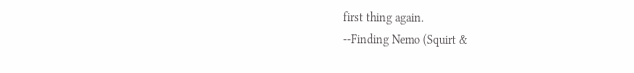first thing again.
--Finding Nemo (Squirt &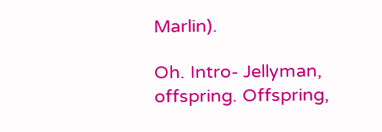Marlin).

Oh. Intro- Jellyman, offspring. Offspring,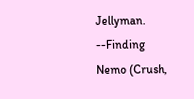Jellyman.
--Finding Nemo (Crush,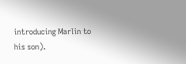introducing Marlin to his son).